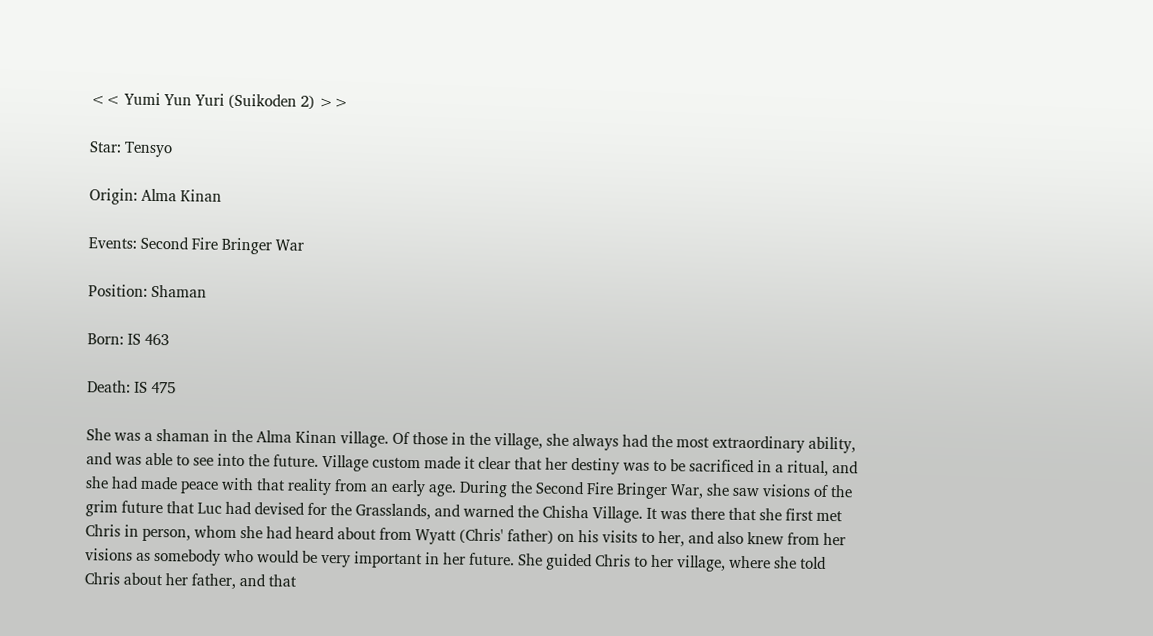<< Yumi Yun Yuri (Suikoden 2) >>

Star: Tensyo

Origin: Alma Kinan

Events: Second Fire Bringer War

Position: Shaman

Born: IS 463

Death: IS 475

She was a shaman in the Alma Kinan village. Of those in the village, she always had the most extraordinary ability, and was able to see into the future. Village custom made it clear that her destiny was to be sacrificed in a ritual, and she had made peace with that reality from an early age. During the Second Fire Bringer War, she saw visions of the grim future that Luc had devised for the Grasslands, and warned the Chisha Village. It was there that she first met Chris in person, whom she had heard about from Wyatt (Chris' father) on his visits to her, and also knew from her visions as somebody who would be very important in her future. She guided Chris to her village, where she told Chris about her father, and that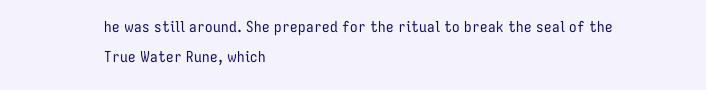he was still around. She prepared for the ritual to break the seal of the True Water Rune, which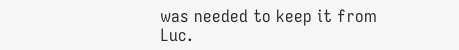was needed to keep it from Luc.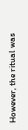However, the ritual was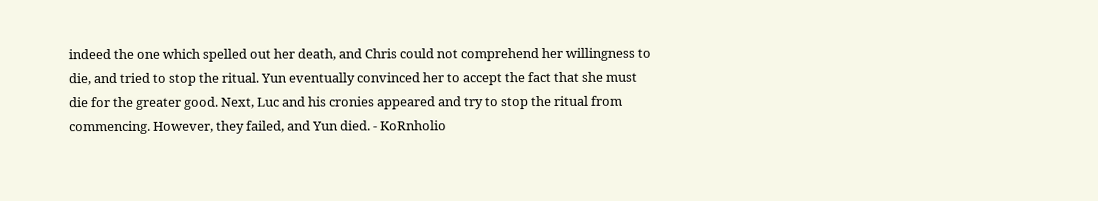indeed the one which spelled out her death, and Chris could not comprehend her willingness to die, and tried to stop the ritual. Yun eventually convinced her to accept the fact that she must die for the greater good. Next, Luc and his cronies appeared and try to stop the ritual from commencing. However, they failed, and Yun died. - KoRnholio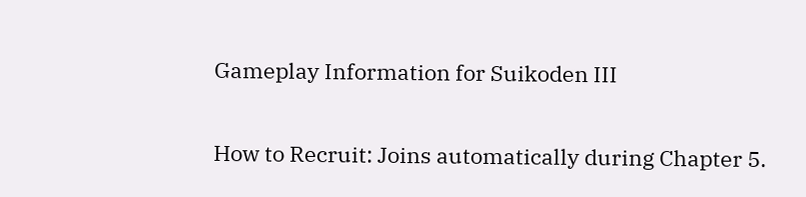Gameplay Information for Suikoden III

How to Recruit: Joins automatically during Chapter 5.